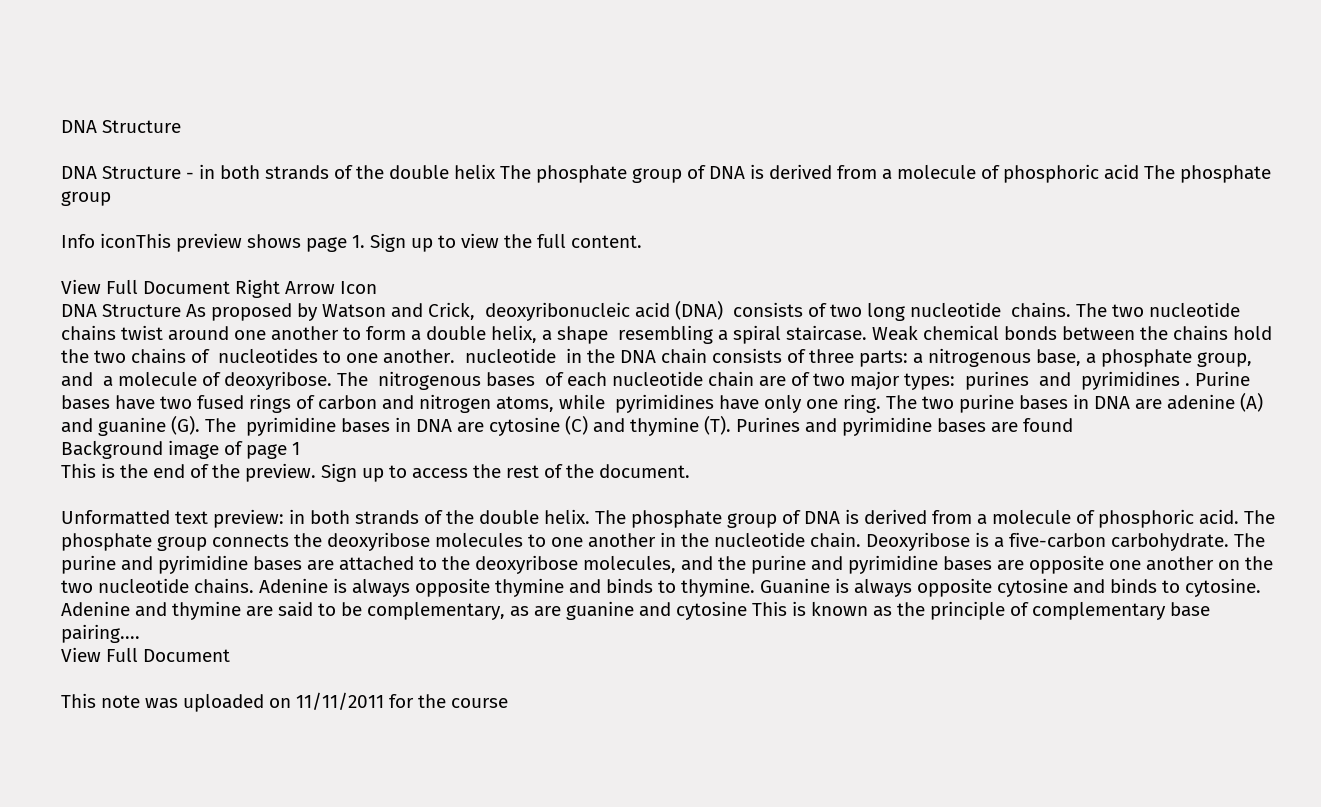DNA Structure

DNA Structure - in both strands of the double helix The phosphate group of DNA is derived from a molecule of phosphoric acid The phosphate group

Info iconThis preview shows page 1. Sign up to view the full content.

View Full Document Right Arrow Icon
DNA Structure As proposed by Watson and Crick,  deoxyribonucleic acid (DNA)  consists of two long nucleotide  chains. The two nucleotide chains twist around one another to form a double helix, a shape  resembling a spiral staircase. Weak chemical bonds between the chains hold the two chains of  nucleotides to one another.  nucleotide  in the DNA chain consists of three parts: a nitrogenous base, a phosphate group, and  a molecule of deoxyribose. The  nitrogenous bases  of each nucleotide chain are of two major types:  purines  and  pyrimidines . Purine bases have two fused rings of carbon and nitrogen atoms, while  pyrimidines have only one ring. The two purine bases in DNA are adenine (A) and guanine (G). The  pyrimidine bases in DNA are cytosine (C) and thymine (T). Purines and pyrimidine bases are found
Background image of page 1
This is the end of the preview. Sign up to access the rest of the document.

Unformatted text preview: in both strands of the double helix. The phosphate group of DNA is derived from a molecule of phosphoric acid. The phosphate group connects the deoxyribose molecules to one another in the nucleotide chain. Deoxyribose is a five-carbon carbohydrate. The purine and pyrimidine bases are attached to the deoxyribose molecules, and the purine and pyrimidine bases are opposite one another on the two nucleotide chains. Adenine is always opposite thymine and binds to thymine. Guanine is always opposite cytosine and binds to cytosine. Adenine and thymine are said to be complementary, as are guanine and cytosine This is known as the principle of complementary base pairing....
View Full Document

This note was uploaded on 11/11/2011 for the course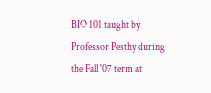BIO 101 taught by Professor Pesthy during the Fall '07 term at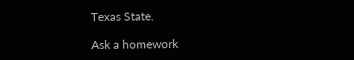Texas State.

Ask a homework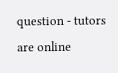question - tutors are online